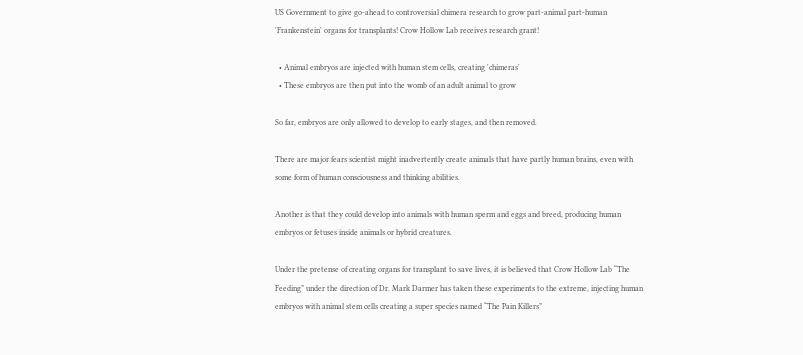US Government to give go-ahead to controversial chimera research to grow part-animal part-human 'Frankenstein' organs for transplants! Crow Hollow Lab receives research grant!

  • Animal embryos are injected with human stem cells, creating 'chimeras'
  • These embryos are then put into the womb of an adult animal to grow

So far, embryos are only allowed to develop to early stages, and then removed.

There are major fears scientist might inadvertently create animals that have partly human brains, even with some form of human consciousness and thinking abilities.

Another is that they could develop into animals with human sperm and eggs and breed, producing human embryos or fetuses inside animals or hybrid creatures.

Under the pretense of creating organs for transplant to save lives, it is believed that Crow Hollow Lab “The Feeding” under the direction of Dr. Mark Darmer has taken these experiments to the extreme, injecting human embryos with animal stem cells creating a super species named “The Pain Killers”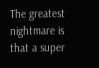The greatest nightmare is that a super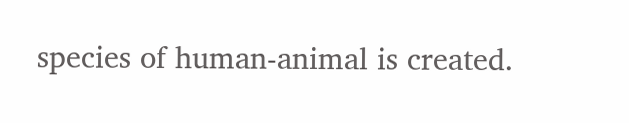species of human-animal is created.